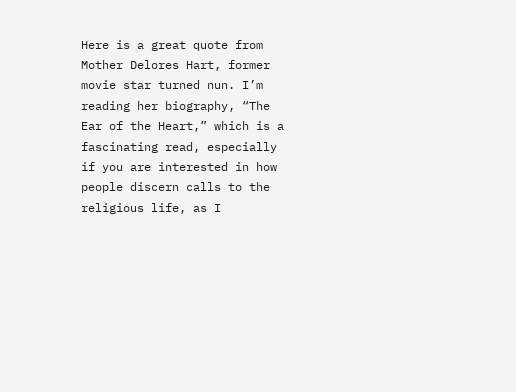Here is a great quote from Mother Delores Hart, former movie star turned nun. I’m reading her biography, “The Ear of the Heart,” which is a fascinating read, especially if you are interested in how people discern calls to the religious life, as I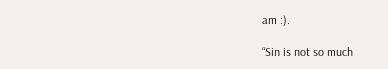am :).

“Sin is not so much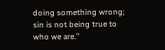doing something wrong; sin is not being true to who we are.”